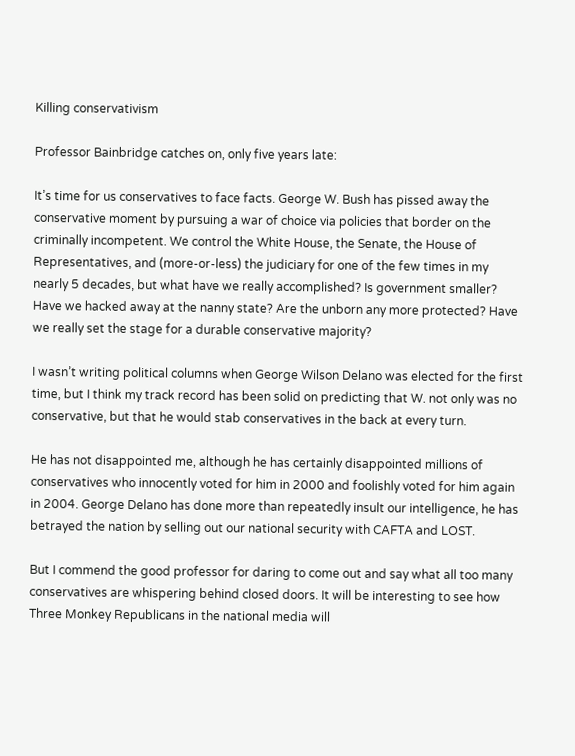Killing conservativism

Professor Bainbridge catches on, only five years late:

It’s time for us conservatives to face facts. George W. Bush has pissed away the conservative moment by pursuing a war of choice via policies that border on the criminally incompetent. We control the White House, the Senate, the House of Representatives, and (more-or-less) the judiciary for one of the few times in my nearly 5 decades, but what have we really accomplished? Is government smaller? Have we hacked away at the nanny state? Are the unborn any more protected? Have we really set the stage for a durable conservative majority?

I wasn’t writing political columns when George Wilson Delano was elected for the first time, but I think my track record has been solid on predicting that W. not only was no conservative, but that he would stab conservatives in the back at every turn.

He has not disappointed me, although he has certainly disappointed millions of conservatives who innocently voted for him in 2000 and foolishly voted for him again in 2004. George Delano has done more than repeatedly insult our intelligence, he has betrayed the nation by selling out our national security with CAFTA and LOST.

But I commend the good professor for daring to come out and say what all too many conservatives are whispering behind closed doors. It will be interesting to see how Three Monkey Republicans in the national media will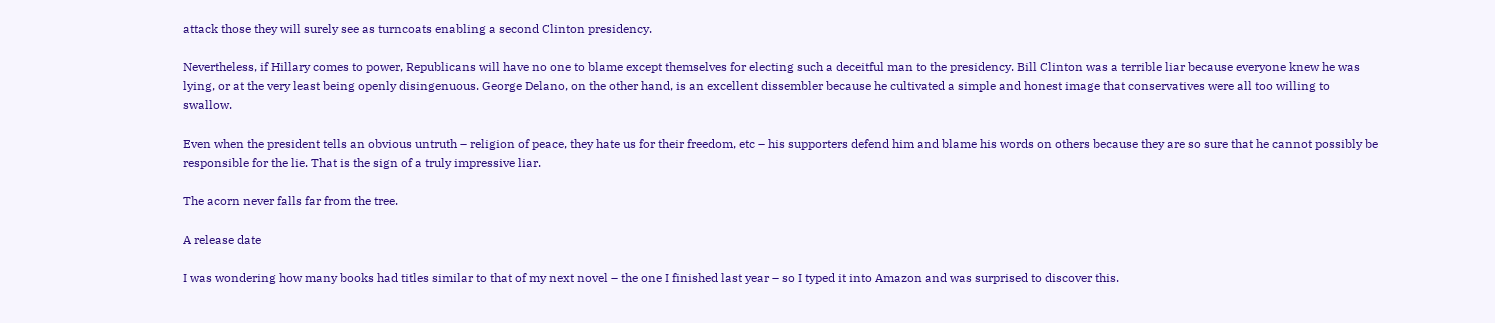attack those they will surely see as turncoats enabling a second Clinton presidency.

Nevertheless, if Hillary comes to power, Republicans will have no one to blame except themselves for electing such a deceitful man to the presidency. Bill Clinton was a terrible liar because everyone knew he was lying, or at the very least being openly disingenuous. George Delano, on the other hand, is an excellent dissembler because he cultivated a simple and honest image that conservatives were all too willing to swallow.

Even when the president tells an obvious untruth – religion of peace, they hate us for their freedom, etc – his supporters defend him and blame his words on others because they are so sure that he cannot possibly be responsible for the lie. That is the sign of a truly impressive liar.

The acorn never falls far from the tree.

A release date

I was wondering how many books had titles similar to that of my next novel – the one I finished last year – so I typed it into Amazon and was surprised to discover this.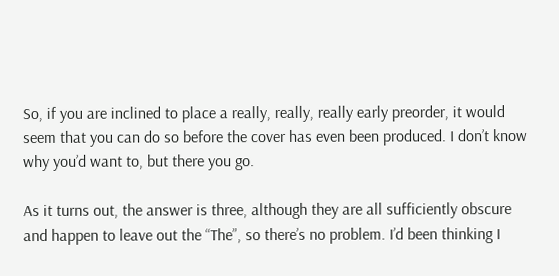So, if you are inclined to place a really, really, really early preorder, it would seem that you can do so before the cover has even been produced. I don’t know why you’d want to, but there you go.

As it turns out, the answer is three, although they are all sufficiently obscure and happen to leave out the “The”, so there’s no problem. I’d been thinking I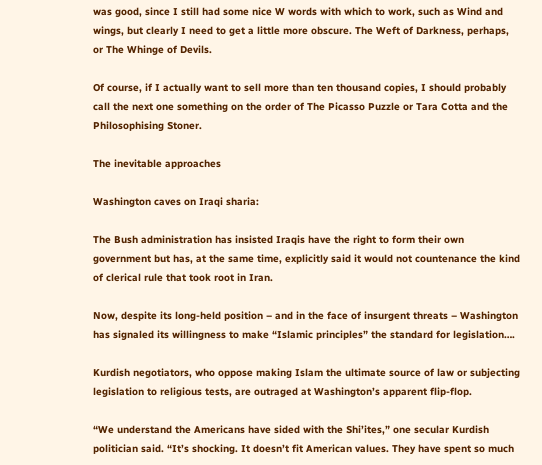was good, since I still had some nice W words with which to work, such as Wind and wings, but clearly I need to get a little more obscure. The Weft of Darkness, perhaps, or The Whinge of Devils.

Of course, if I actually want to sell more than ten thousand copies, I should probably call the next one something on the order of The Picasso Puzzle or Tara Cotta and the Philosophising Stoner.

The inevitable approaches

Washington caves on Iraqi sharia:

The Bush administration has insisted Iraqis have the right to form their own government but has, at the same time, explicitly said it would not countenance the kind of clerical rule that took root in Iran.

Now, despite its long-held position – and in the face of insurgent threats – Washington has signaled its willingness to make “Islamic principles” the standard for legislation….

Kurdish negotiators, who oppose making Islam the ultimate source of law or subjecting legislation to religious tests, are outraged at Washington’s apparent flip-flop.

“We understand the Americans have sided with the Shi’ites,” one secular Kurdish politician said. “It’s shocking. It doesn’t fit American values. They have spent so much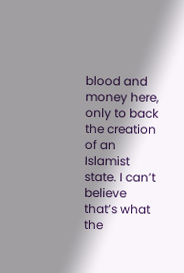blood and money here, only to back the creation of an Islamist state. I can’t believe that’s what the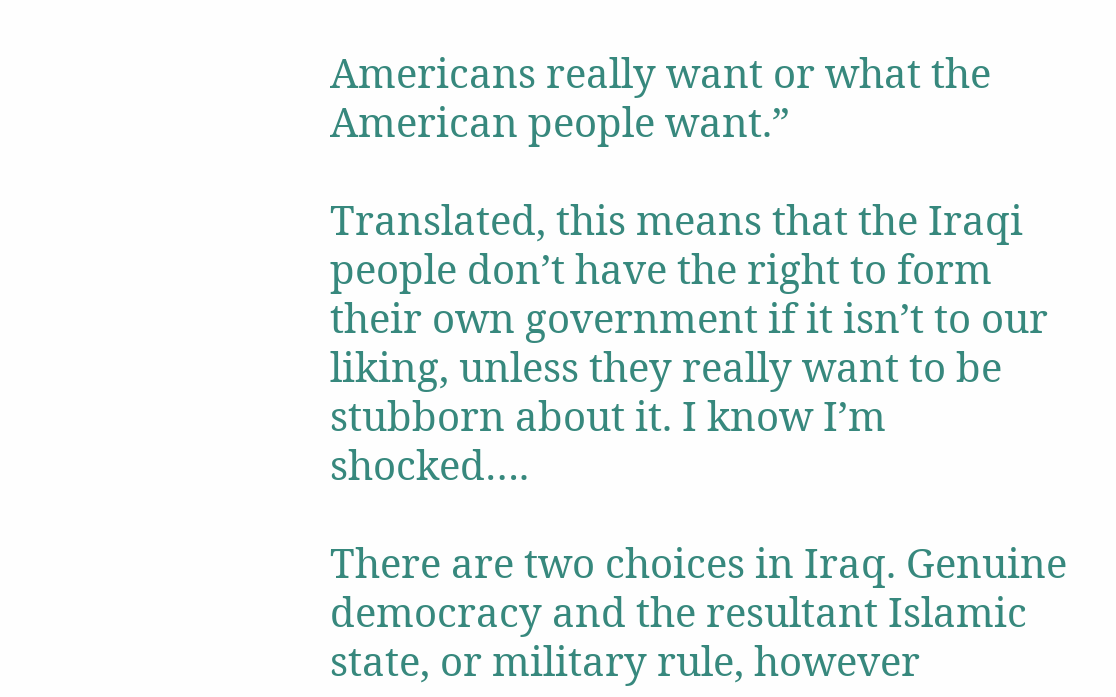Americans really want or what the American people want.”

Translated, this means that the Iraqi people don’t have the right to form their own government if it isn’t to our liking, unless they really want to be stubborn about it. I know I’m shocked….

There are two choices in Iraq. Genuine democracy and the resultant Islamic state, or military rule, however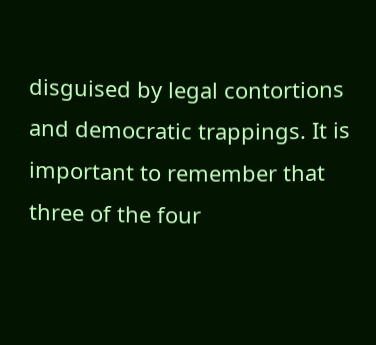disguised by legal contortions and democratic trappings. It is important to remember that three of the four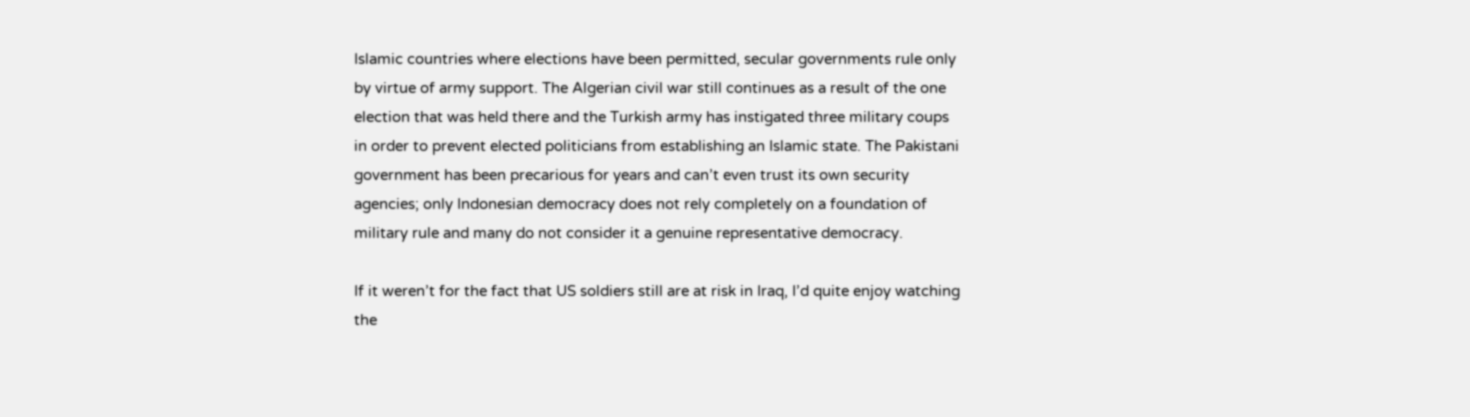Islamic countries where elections have been permitted, secular governments rule only by virtue of army support. The Algerian civil war still continues as a result of the one election that was held there and the Turkish army has instigated three military coups in order to prevent elected politicians from establishing an Islamic state. The Pakistani government has been precarious for years and can’t even trust its own security agencies; only Indonesian democracy does not rely completely on a foundation of military rule and many do not consider it a genuine representative democracy.

If it weren’t for the fact that US soldiers still are at risk in Iraq, I’d quite enjoy watching the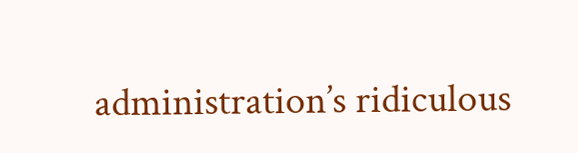administration’s ridiculous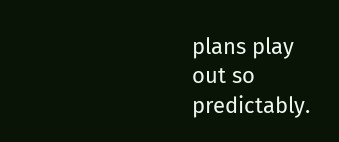plans play out so predictably.